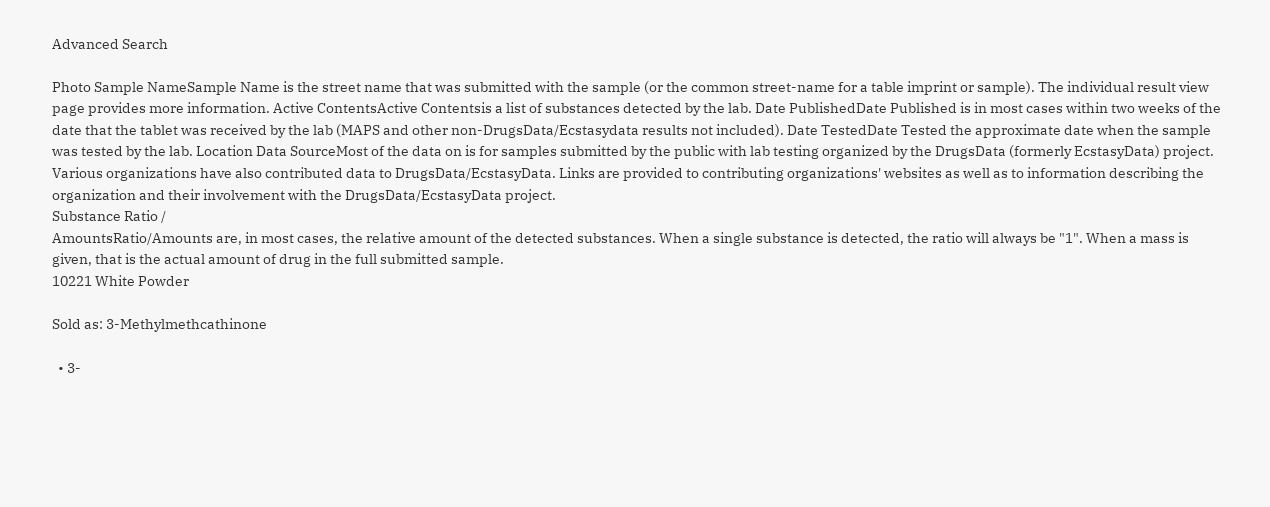Advanced Search

Photo Sample NameSample Name is the street name that was submitted with the sample (or the common street-name for a table imprint or sample). The individual result view page provides more information. Active ContentsActive Contentsis a list of substances detected by the lab. Date PublishedDate Published is in most cases within two weeks of the date that the tablet was received by the lab (MAPS and other non-DrugsData/Ecstasydata results not included). Date TestedDate Tested the approximate date when the sample was tested by the lab. Location Data SourceMost of the data on is for samples submitted by the public with lab testing organized by the DrugsData (formerly EcstasyData) project. Various organizations have also contributed data to DrugsData/EcstasyData. Links are provided to contributing organizations' websites as well as to information describing the organization and their involvement with the DrugsData/EcstasyData project.
Substance Ratio /
AmountsRatio/Amounts are, in most cases, the relative amount of the detected substances. When a single substance is detected, the ratio will always be "1". When a mass is given, that is the actual amount of drug in the full submitted sample.
10221 White Powder

Sold as: 3-Methylmethcathinone

  • 3-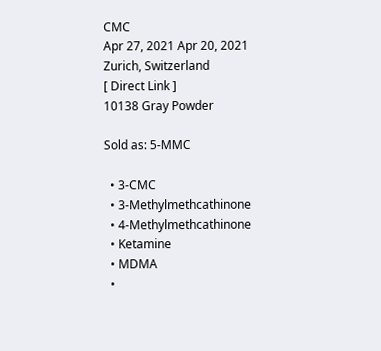CMC
Apr 27, 2021 Apr 20, 2021 Zurich, Switzerland
[ Direct Link ]
10138 Gray Powder

Sold as: 5-MMC

  • 3-CMC
  • 3-Methylmethcathinone
  • 4-Methylmethcathinone
  • Ketamine
  • MDMA
  •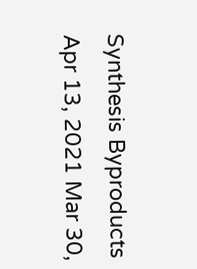Synthesis Byproducts
Apr 13, 2021 Mar 30,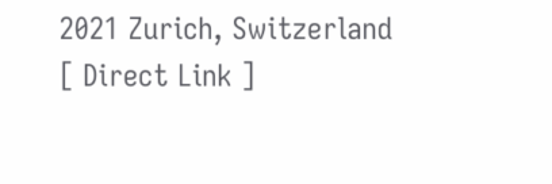2021 Zurich, Switzerland
[ Direct Link ]